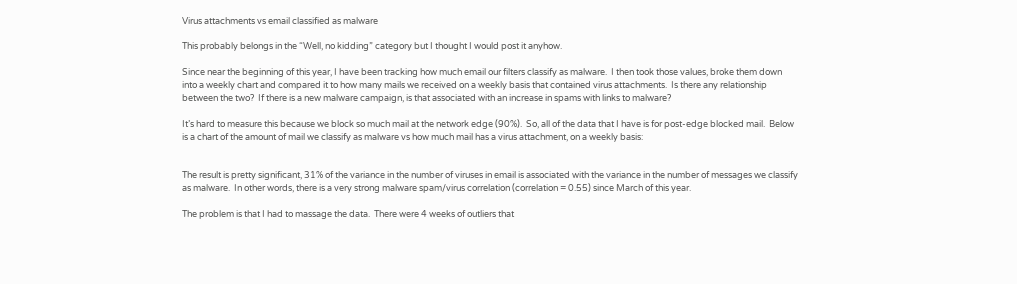Virus attachments vs email classified as malware

This probably belongs in the “Well, no kidding” category but I thought I would post it anyhow.

Since near the beginning of this year, I have been tracking how much email our filters classify as malware.  I then took those values, broke them down into a weekly chart and compared it to how many mails we received on a weekly basis that contained virus attachments.  Is there any relationship between the two?  If there is a new malware campaign, is that associated with an increase in spams with links to malware?

It’s hard to measure this because we block so much mail at the network edge (90%).  So, all of the data that I have is for post-edge blocked mail.  Below is a chart of the amount of mail we classify as malware vs how much mail has a virus attachment, on a weekly basis:


The result is pretty significant, 31% of the variance in the number of viruses in email is associated with the variance in the number of messages we classify as malware.  In other words, there is a very strong malware spam/virus correlation (correlation = 0.55) since March of this year.

The problem is that I had to massage the data.  There were 4 weeks of outliers that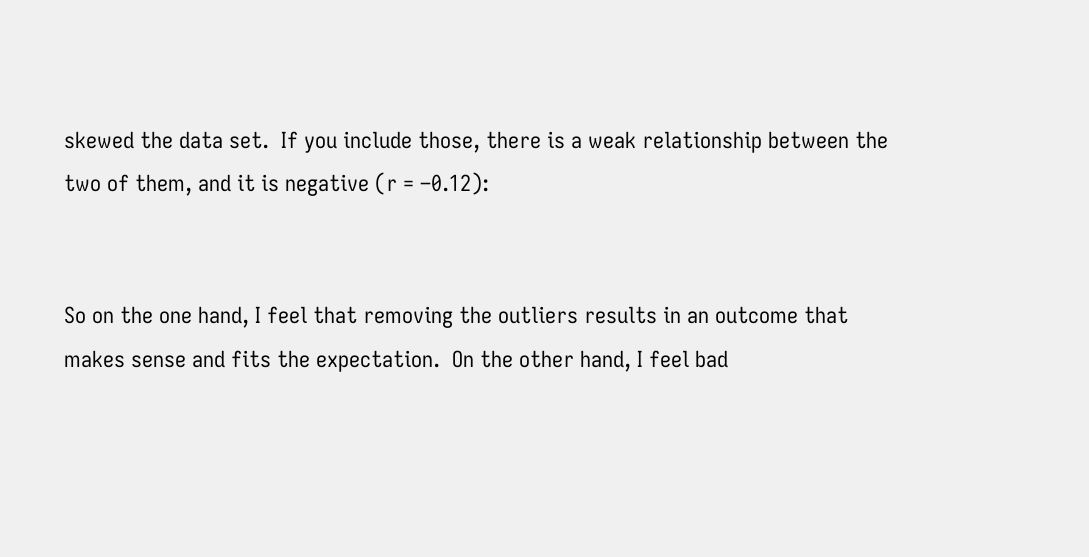skewed the data set.  If you include those, there is a weak relationship between the two of them, and it is negative (r = –0.12):


So on the one hand, I feel that removing the outliers results in an outcome that makes sense and fits the expectation.  On the other hand, I feel bad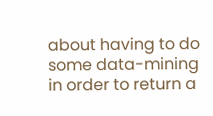about having to do some data-mining in order to return a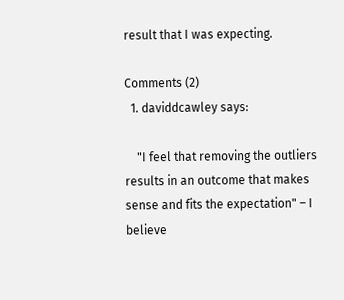result that I was expecting.

Comments (2)
  1. daviddcawley says:

    "I feel that removing the outliers results in an outcome that makes sense and fits the expectation" – I believe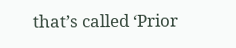that’s called ‘Prior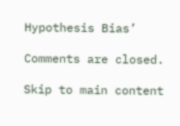Hypothesis Bias’

Comments are closed.

Skip to main content